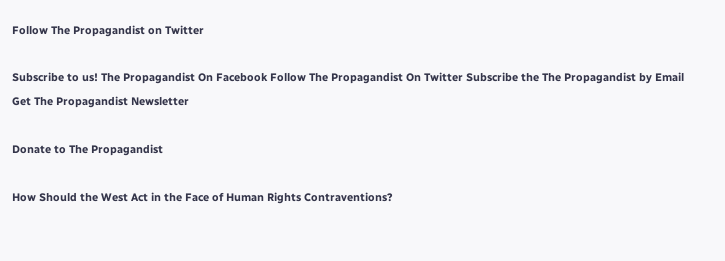Follow The Propagandist on Twitter

Subscribe to us! The Propagandist On Facebook Follow The Propagandist On Twitter Subscribe the The Propagandist by Email Get The Propagandist Newsletter

Donate to The Propagandist

How Should the West Act in the Face of Human Rights Contraventions?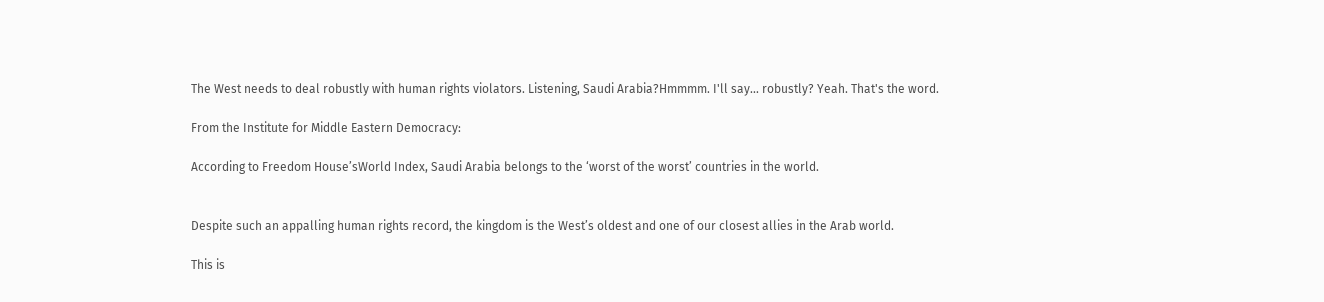The West needs to deal robustly with human rights violators. Listening, Saudi Arabia?Hmmmm. I'll say... robustly? Yeah. That's the word.

From the Institute for Middle Eastern Democracy:

According to Freedom House’sWorld Index, Saudi Arabia belongs to the ‘worst of the worst’ countries in the world.


Despite such an appalling human rights record, the kingdom is the West’s oldest and one of our closest allies in the Arab world.

This is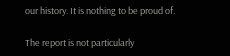our history. It is nothing to be proud of.

The report is not particularly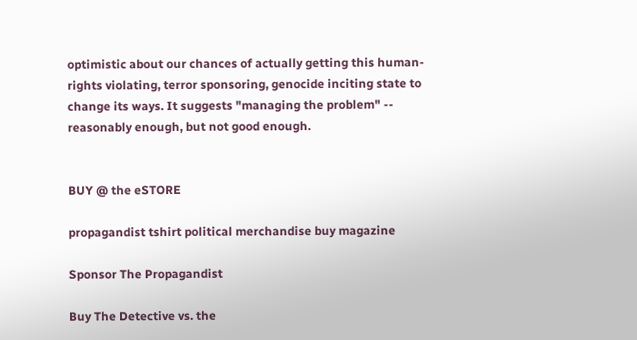optimistic about our chances of actually getting this human-rights violating, terror sponsoring, genocide inciting state to change its ways. It suggests "managing the problem" -- reasonably enough, but not good enough.


BUY @ the eSTORE

propagandist tshirt political merchandise buy magazine

Sponsor The Propagandist

Buy The Detective vs. the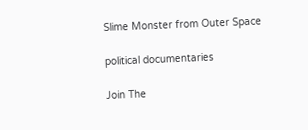Slime Monster from Outer Space

political documentaries

Join The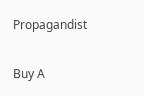Propagandist

Buy A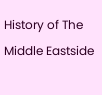History of The Middle Eastside